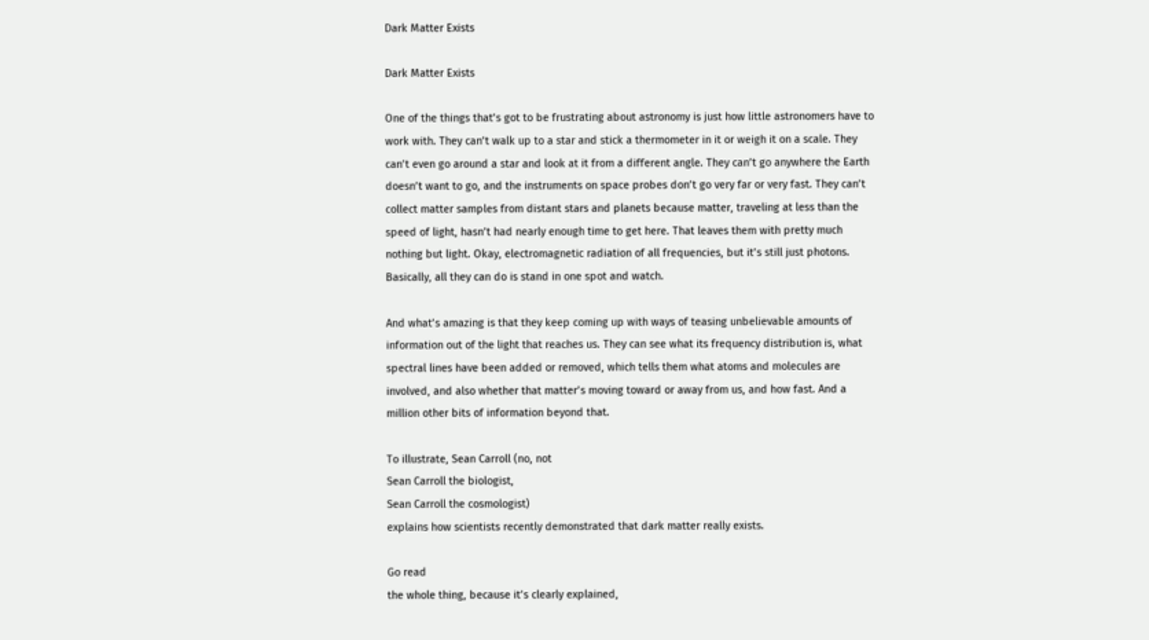Dark Matter Exists

Dark Matter Exists

One of the things that’s got to be frustrating about astronomy is just how little astronomers have to work with. They can’t walk up to a star and stick a thermometer in it or weigh it on a scale. They can’t even go around a star and look at it from a different angle. They can’t go anywhere the Earth doesn’t want to go, and the instruments on space probes don’t go very far or very fast. They can’t collect matter samples from distant stars and planets because matter, traveling at less than the speed of light, hasn’t had nearly enough time to get here. That leaves them with pretty much nothing but light. Okay, electromagnetic radiation of all frequencies, but it’s still just photons. Basically, all they can do is stand in one spot and watch.

And what’s amazing is that they keep coming up with ways of teasing unbelievable amounts of information out of the light that reaches us. They can see what its frequency distribution is, what spectral lines have been added or removed, which tells them what atoms and molecules are involved, and also whether that matter’s moving toward or away from us, and how fast. And a million other bits of information beyond that.

To illustrate, Sean Carroll (no, not
Sean Carroll the biologist,
Sean Carroll the cosmologist)
explains how scientists recently demonstrated that dark matter really exists.

Go read
the whole thing, because it’s clearly explained,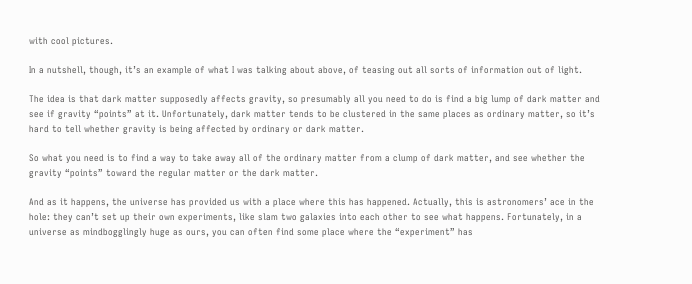with cool pictures.

In a nutshell, though, it’s an example of what I was talking about above, of teasing out all sorts of information out of light.

The idea is that dark matter supposedly affects gravity, so presumably all you need to do is find a big lump of dark matter and see if gravity “points” at it. Unfortunately, dark matter tends to be clustered in the same places as ordinary matter, so it’s hard to tell whether gravity is being affected by ordinary or dark matter.

So what you need is to find a way to take away all of the ordinary matter from a clump of dark matter, and see whether the gravity “points” toward the regular matter or the dark matter.

And as it happens, the universe has provided us with a place where this has happened. Actually, this is astronomers’ ace in the hole: they can’t set up their own experiments, like slam two galaxies into each other to see what happens. Fortunately, in a universe as mindbogglingly huge as ours, you can often find some place where the “experiment” has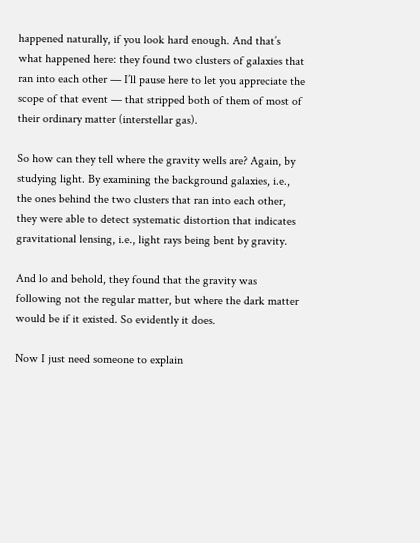happened naturally, if you look hard enough. And that’s what happened here: they found two clusters of galaxies that ran into each other — I’ll pause here to let you appreciate the scope of that event — that stripped both of them of most of their ordinary matter (interstellar gas).

So how can they tell where the gravity wells are? Again, by studying light. By examining the background galaxies, i.e., the ones behind the two clusters that ran into each other, they were able to detect systematic distortion that indicates gravitational lensing, i.e., light rays being bent by gravity.

And lo and behold, they found that the gravity was following not the regular matter, but where the dark matter would be if it existed. So evidently it does.

Now I just need someone to explain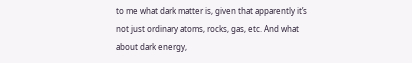to me what dark matter is, given that apparently it’s not just ordinary atoms, rocks, gas, etc. And what about dark energy,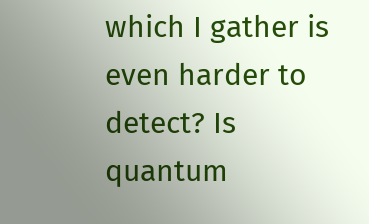which I gather is even harder to detect? Is quantum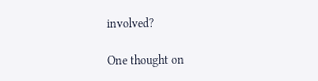involved?

One thought on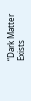“Dark Matter Exists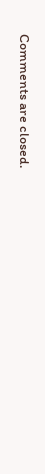Comments are closed.